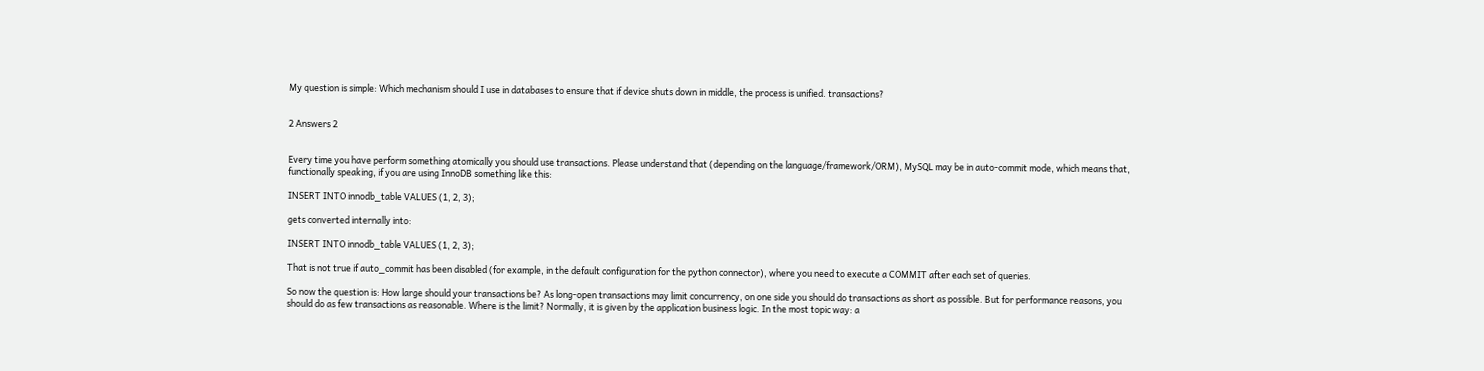My question is simple: Which mechanism should I use in databases to ensure that if device shuts down in middle, the process is unified. transactions?


2 Answers 2


Every time you have perform something atomically you should use transactions. Please understand that (depending on the language/framework/ORM), MySQL may be in auto-commit mode, which means that, functionally speaking, if you are using InnoDB something like this:

INSERT INTO innodb_table VALUES (1, 2, 3);

gets converted internally into:

INSERT INTO innodb_table VALUES (1, 2, 3);

That is not true if auto_commit has been disabled (for example, in the default configuration for the python connector), where you need to execute a COMMIT after each set of queries.

So now the question is: How large should your transactions be? As long-open transactions may limit concurrency, on one side you should do transactions as short as possible. But for performance reasons, you should do as few transactions as reasonable. Where is the limit? Normally, it is given by the application business logic. In the most topic way: a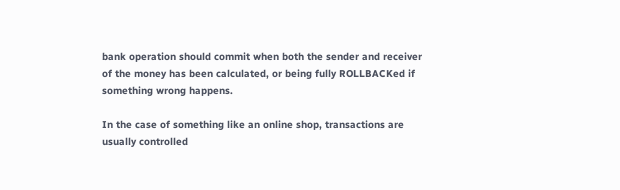bank operation should commit when both the sender and receiver of the money has been calculated, or being fully ROLLBACKed if something wrong happens.

In the case of something like an online shop, transactions are usually controlled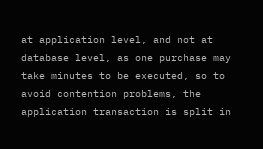at application level, and not at database level, as one purchase may take minutes to be executed, so to avoid contention problems, the application transaction is split in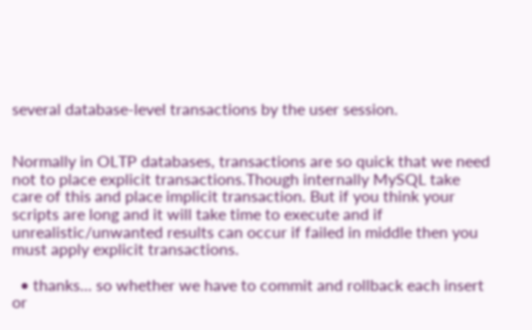several database-level transactions by the user session.


Normally in OLTP databases, transactions are so quick that we need not to place explicit transactions.Though internally MySQL take care of this and place implicit transaction. But if you think your scripts are long and it will take time to execute and if unrealistic/unwanted results can occur if failed in middle then you must apply explicit transactions.

  • thanks... so whether we have to commit and rollback each insert or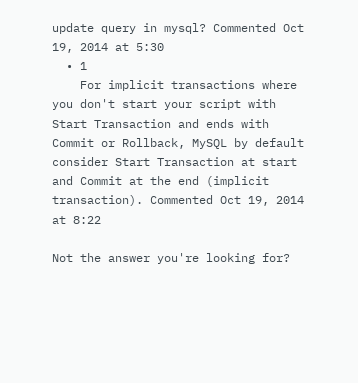update query in mysql? Commented Oct 19, 2014 at 5:30
  • 1
    For implicit transactions where you don't start your script with Start Transaction and ends with Commit or Rollback, MySQL by default consider Start Transaction at start and Commit at the end (implicit transaction). Commented Oct 19, 2014 at 8:22

Not the answer you're looking for?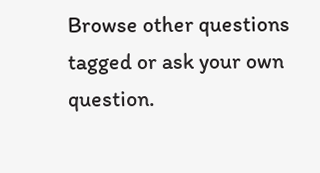Browse other questions tagged or ask your own question.